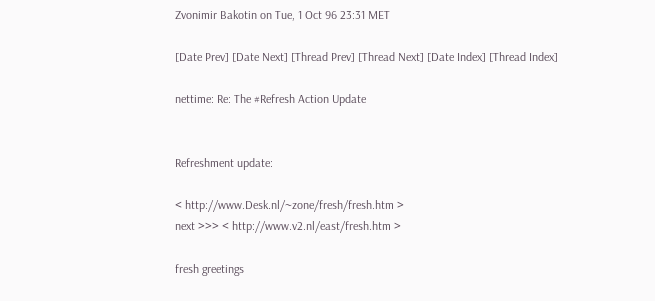Zvonimir Bakotin on Tue, 1 Oct 96 23:31 MET

[Date Prev] [Date Next] [Thread Prev] [Thread Next] [Date Index] [Thread Index]

nettime: Re: The #Refresh Action Update


Refreshment update:

< http://www.Desk.nl/~zone/fresh/fresh.htm >
next >>> < http://www.v2.nl/east/fresh.htm >

fresh greetings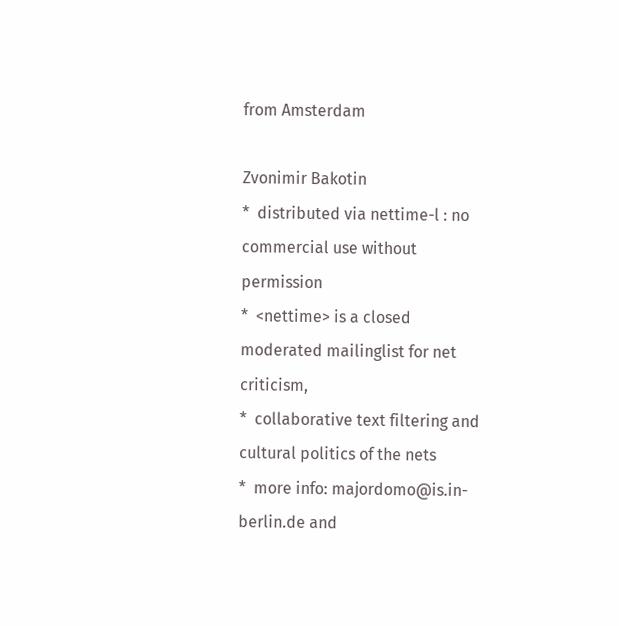from Amsterdam

Zvonimir Bakotin
*  distributed via nettime-l : no commercial use without permission
*  <nettime> is a closed moderated mailinglist for net criticism,
*  collaborative text filtering and cultural politics of the nets
*  more info: majordomo@is.in-berlin.de and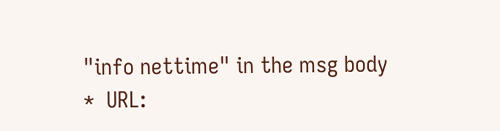"info nettime" in the msg body
*  URL: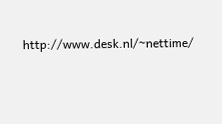http://www.desk.nl/~nettime/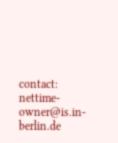contact: nettime-owner@is.in-berlin.de